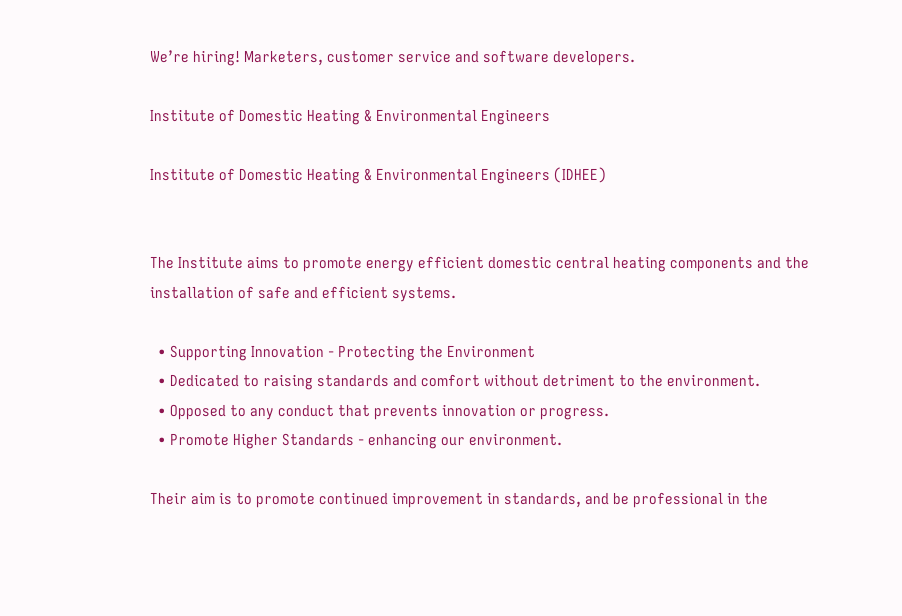We’re hiring! Marketers, customer service and software developers.

Institute of Domestic Heating & Environmental Engineers

Institute of Domestic Heating & Environmental Engineers (IDHEE)


The Institute aims to promote energy efficient domestic central heating components and the installation of safe and efficient systems.

  • Supporting Innovation - Protecting the Environment
  • Dedicated to raising standards and comfort without detriment to the environment.
  • Opposed to any conduct that prevents innovation or progress.
  • Promote Higher Standards - enhancing our environment.

Their aim is to promote continued improvement in standards, and be professional in the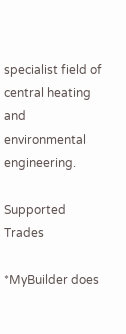specialist field of central heating and environmental engineering.

Supported Trades

*MyBuilder does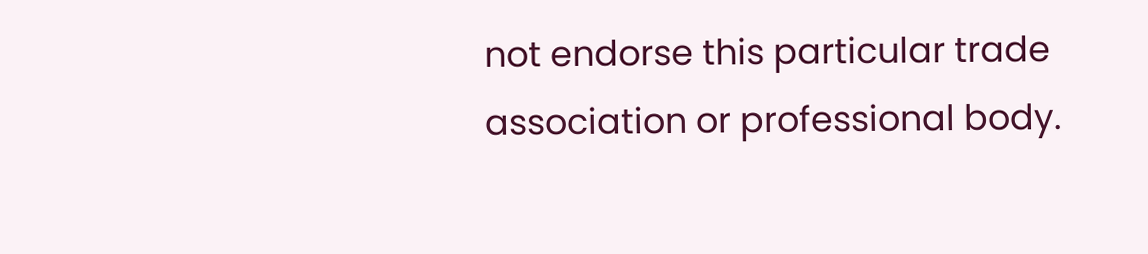not endorse this particular trade association or professional body.